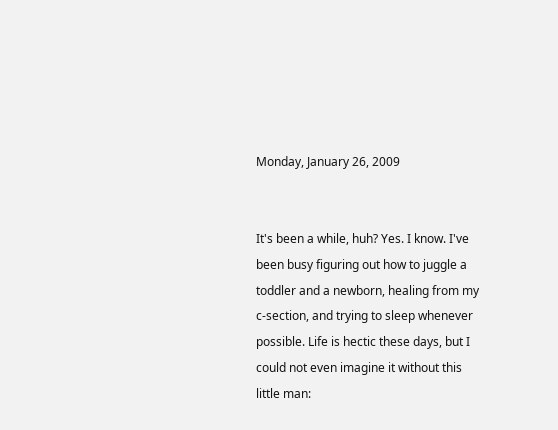Monday, January 26, 2009


It's been a while, huh? Yes. I know. I've been busy figuring out how to juggle a toddler and a newborn, healing from my c-section, and trying to sleep whenever possible. Life is hectic these days, but I could not even imagine it without this little man: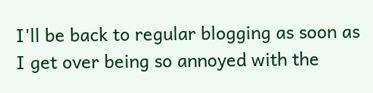I'll be back to regular blogging as soon as I get over being so annoyed with the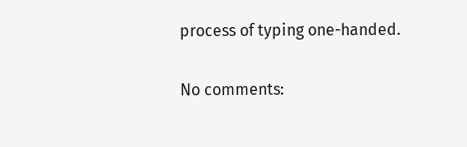process of typing one-handed.

No comments: